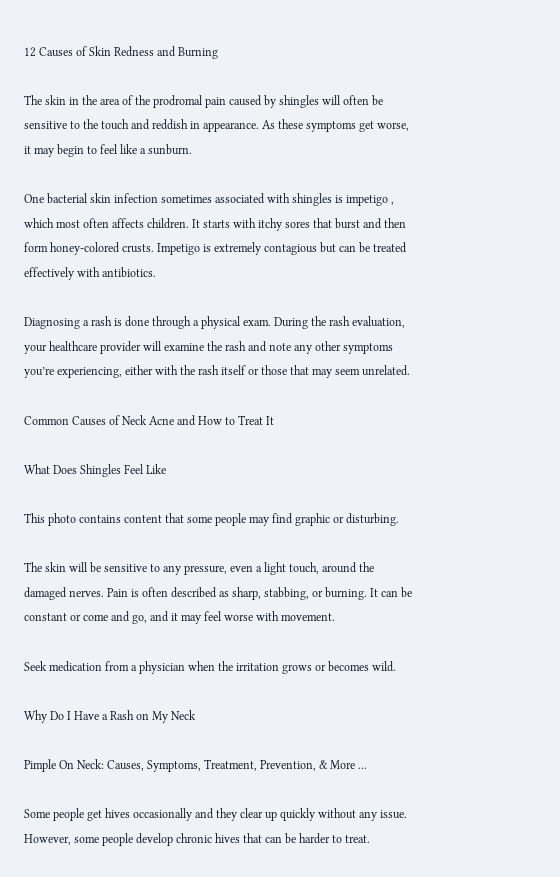12 Causes of Skin Redness and Burning

The skin in the area of the prodromal pain caused by shingles will often be sensitive to the touch and reddish in appearance. As these symptoms get worse, it may begin to feel like a sunburn.

One bacterial skin infection sometimes associated with shingles is impetigo , which most often affects children. It starts with itchy sores that burst and then form honey-colored crusts. Impetigo is extremely contagious but can be treated effectively with antibiotics.

Diagnosing a rash is done through a physical exam. During the rash evaluation, your healthcare provider will examine the rash and note any other symptoms you’re experiencing, either with the rash itself or those that may seem unrelated.

Common Causes of Neck Acne and How to Treat It

What Does Shingles Feel Like

This photo contains content that some people may find graphic or disturbing.

The skin will be sensitive to any pressure, even a light touch, around the damaged nerves. Pain is often described as sharp, stabbing, or burning. It can be constant or come and go, and it may feel worse with movement.

Seek medication from a physician when the irritation grows or becomes wild.

Why Do I Have a Rash on My Neck

Pimple On Neck: Causes, Symptoms, Treatment, Prevention, & More ...

Some people get hives occasionally and they clear up quickly without any issue. However, some people develop chronic hives that can be harder to treat.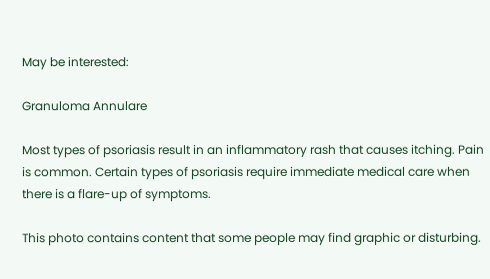May be interested:

Granuloma Annulare

Most types of psoriasis result in an inflammatory rash that causes itching. Pain is common. Certain types of psoriasis require immediate medical care when there is a flare-up of symptoms.

This photo contains content that some people may find graphic or disturbing.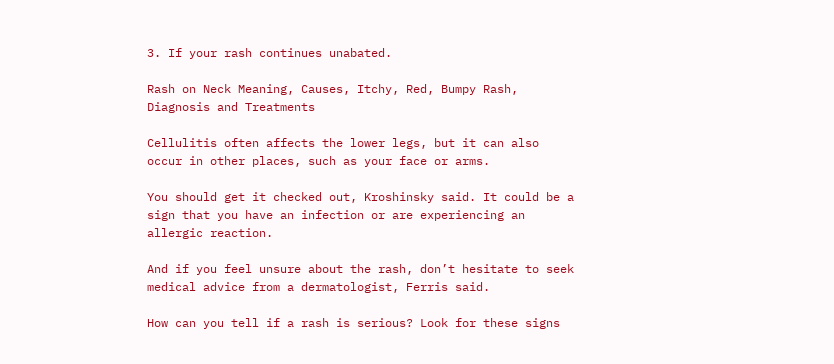3. If your rash continues unabated.

Rash on Neck Meaning, Causes, Itchy, Red, Bumpy Rash, Diagnosis and Treatments

Cellulitis often affects the lower legs, but it can also occur in other places, such as your face or arms.

You should get it checked out, Kroshinsky said. It could be a sign that you have an infection or are experiencing an allergic reaction.

And if you feel unsure about the rash, don’t hesitate to seek medical advice from a dermatologist, Ferris said.

How can you tell if a rash is serious? Look for these signs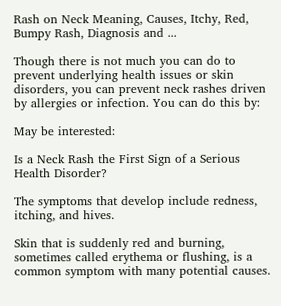Rash on Neck Meaning, Causes, Itchy, Red, Bumpy Rash, Diagnosis and ...

Though there is not much you can do to prevent underlying health issues or skin disorders, you can prevent neck rashes driven by allergies or infection. You can do this by:

May be interested:

Is a Neck Rash the First Sign of a Serious Health Disorder?

The symptoms that develop include redness, itching, and hives.

Skin that is suddenly red and burning, sometimes called erythema or flushing, is a common symptom with many potential causes.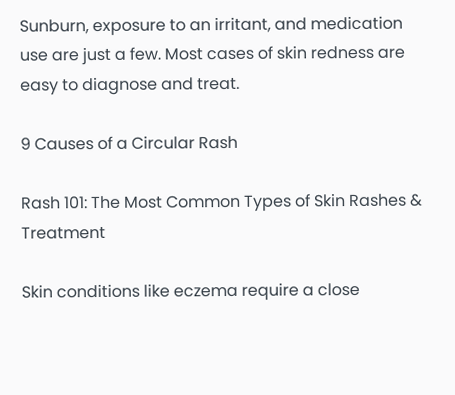Sunburn, exposure to an irritant, and medication use are just a few. Most cases of skin redness are easy to diagnose and treat.

9 Causes of a Circular Rash

Rash 101: The Most Common Types of Skin Rashes & Treatment

Skin conditions like eczema require a close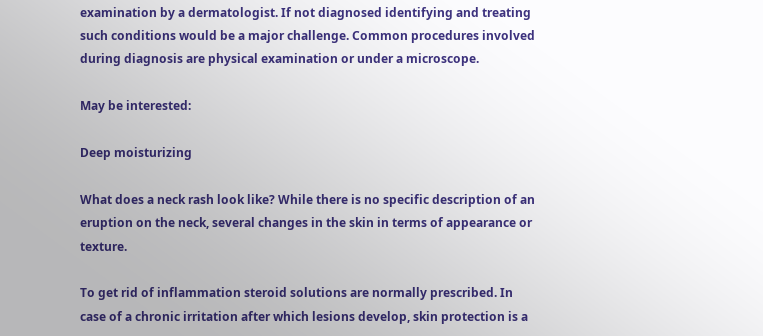examination by a dermatologist. If not diagnosed identifying and treating such conditions would be a major challenge. Common procedures involved during diagnosis are physical examination or under a microscope.

May be interested:

Deep moisturizing

What does a neck rash look like? While there is no specific description of an eruption on the neck, several changes in the skin in terms of appearance or texture.

To get rid of inflammation steroid solutions are normally prescribed. In case of a chronic irritation after which lesions develop, skin protection is a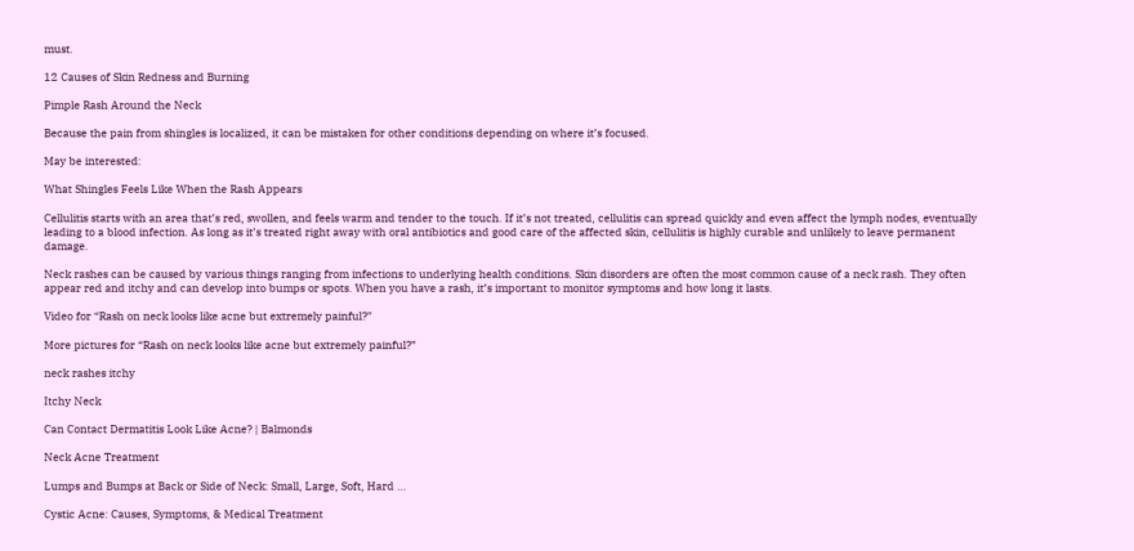must.

12 Causes of Skin Redness and Burning

Pimple Rash Around the Neck

Because the pain from shingles is localized, it can be mistaken for other conditions depending on where it’s focused.

May be interested:

What Shingles Feels Like When the Rash Appears

Cellulitis starts with an area that’s red, swollen, and feels warm and tender to the touch. If it’s not treated, cellulitis can spread quickly and even affect the lymph nodes, eventually leading to a blood infection. As long as it’s treated right away with oral antibiotics and good care of the affected skin, cellulitis is highly curable and unlikely to leave permanent damage.

Neck rashes can be caused by various things ranging from infections to underlying health conditions. Skin disorders are often the most common cause of a neck rash. They often appear red and itchy and can develop into bumps or spots. When you have a rash, it’s important to monitor symptoms and how long it lasts.

Video for “Rash on neck looks like acne but extremely painful?”

More pictures for “Rash on neck looks like acne but extremely painful?”

neck rashes itchy

Itchy Neck

Can Contact Dermatitis Look Like Acne? | Balmonds

Neck Acne Treatment

Lumps and Bumps at Back or Side of Neck: Small, Large, Soft, Hard ...

Cystic Acne: Causes, Symptoms, & Medical Treatment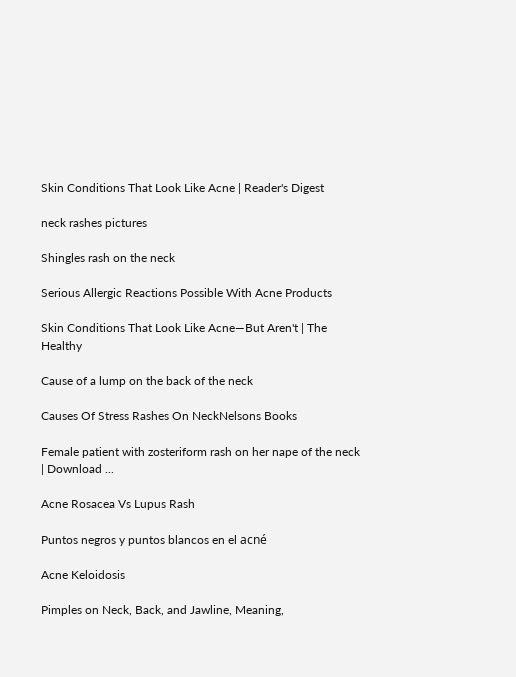Skin Conditions That Look Like Acne | Reader's Digest

neck rashes pictures

Shingles rash on the neck

Serious Allergic Reactions Possible With Acne Products

Skin Conditions That Look Like Acne—But Aren't | The Healthy

Cause of a lump on the back of the neck

Causes Of Stress Rashes On NeckNelsons Books

Female patient with zosteriform rash on her nape of the neck | Download ...

Acne Rosacea Vs Lupus Rash

Puntos negros y puntos blancos en el acné

Acne Keloidosis

Pimples on Neck, Back, and Jawline, Meaning,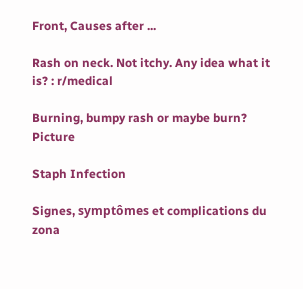Front, Causes after ...

Rash on neck. Not itchy. Any idea what it is? : r/medical

Burning, bumpy rash or maybe burn? Picture

Staph Infection

Signes, symptômes et complications du zona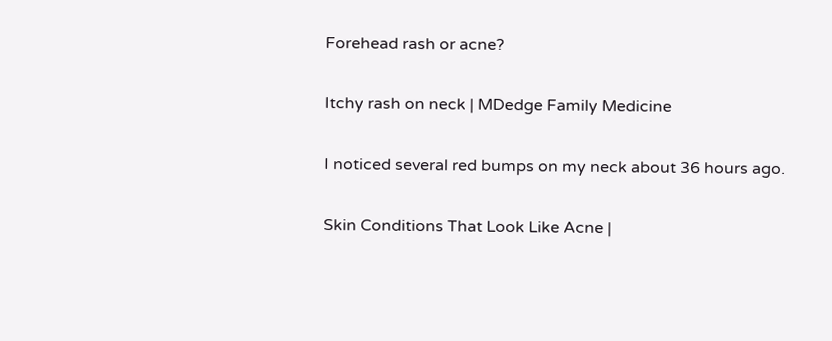Forehead rash or acne?

Itchy rash on neck | MDedge Family Medicine

I noticed several red bumps on my neck about 36 hours ago.

Skin Conditions That Look Like Acne |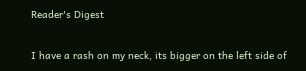Reader's Digest

I have a rash on my neck, its bigger on the left side of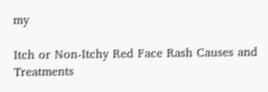my

Itch or Non-Itchy Red Face Rash Causes and Treatments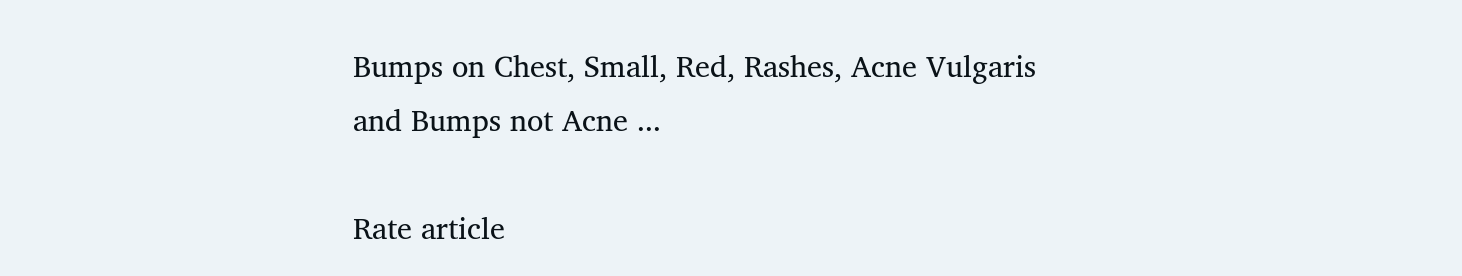Bumps on Chest, Small, Red, Rashes, Acne Vulgaris and Bumps not Acne ...

Rate article